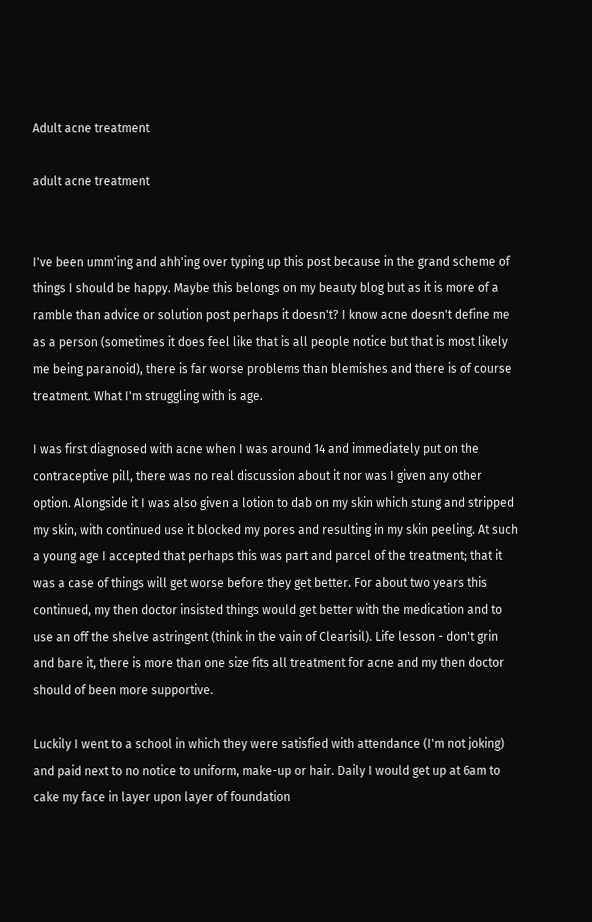Adult acne treatment

adult acne treatment


I've been umm'ing and ahh'ing over typing up this post because in the grand scheme of things I should be happy. Maybe this belongs on my beauty blog but as it is more of a ramble than advice or solution post perhaps it doesn't? I know acne doesn't define me as a person (sometimes it does feel like that is all people notice but that is most likely me being paranoid), there is far worse problems than blemishes and there is of course treatment. What I'm struggling with is age.

I was first diagnosed with acne when I was around 14 and immediately put on the contraceptive pill, there was no real discussion about it nor was I given any other option. Alongside it I was also given a lotion to dab on my skin which stung and stripped my skin, with continued use it blocked my pores and resulting in my skin peeling. At such a young age I accepted that perhaps this was part and parcel of the treatment; that it was a case of things will get worse before they get better. For about two years this continued, my then doctor insisted things would get better with the medication and to use an off the shelve astringent (think in the vain of Clearisil). Life lesson - don't grin and bare it, there is more than one size fits all treatment for acne and my then doctor should of been more supportive.

Luckily I went to a school in which they were satisfied with attendance (I'm not joking) and paid next to no notice to uniform, make-up or hair. Daily I would get up at 6am to cake my face in layer upon layer of foundation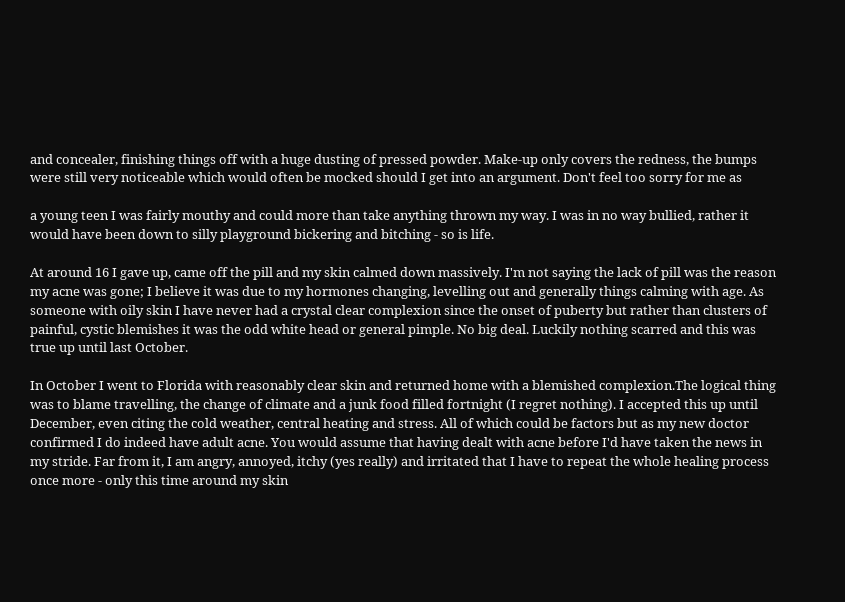and concealer, finishing things off with a huge dusting of pressed powder. Make-up only covers the redness, the bumps were still very noticeable which would often be mocked should I get into an argument. Don't feel too sorry for me as

a young teen I was fairly mouthy and could more than take anything thrown my way. I was in no way bullied, rather it would have been down to silly playground bickering and bitching - so is life.

At around 16 I gave up, came off the pill and my skin calmed down massively. I'm not saying the lack of pill was the reason my acne was gone; I believe it was due to my hormones changing, levelling out and generally things calming with age. As someone with oily skin I have never had a crystal clear complexion since the onset of puberty but rather than clusters of painful, cystic blemishes it was the odd white head or general pimple. No big deal. Luckily nothing scarred and this was true up until last October.

In October I went to Florida with reasonably clear skin and returned home with a blemished complexion.The logical thing was to blame travelling, the change of climate and a junk food filled fortnight (I regret nothing). I accepted this up until December, even citing the cold weather, central heating and stress. All of which could be factors but as my new doctor confirmed I do indeed have adult acne. You would assume that having dealt with acne before I'd have taken the news in my stride. Far from it, I am angry, annoyed, itchy (yes really) and irritated that I have to repeat the whole healing process once more - only this time around my skin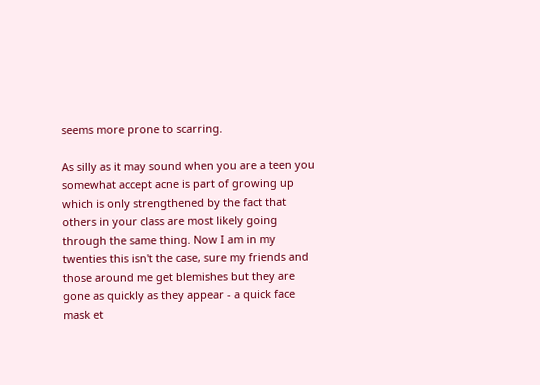seems more prone to scarring.

As silly as it may sound when you are a teen you somewhat accept acne is part of growing up which is only strengthened by the fact that others in your class are most likely going through the same thing. Now I am in my twenties this isn't the case, sure my friends and those around me get blemishes but they are gone as quickly as they appear - a quick face mask et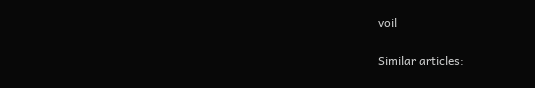voil

Similar articles: